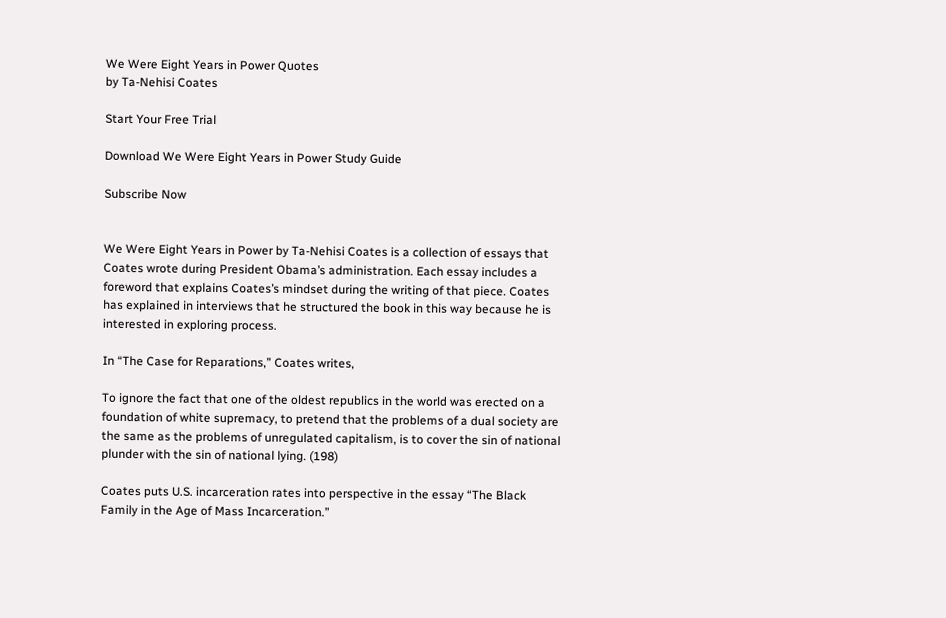We Were Eight Years in Power Quotes
by Ta-Nehisi Coates

Start Your Free Trial

Download We Were Eight Years in Power Study Guide

Subscribe Now


We Were Eight Years in Power by Ta-Nehisi Coates is a collection of essays that Coates wrote during President Obama’s administration. Each essay includes a foreword that explains Coates’s mindset during the writing of that piece. Coates has explained in interviews that he structured the book in this way because he is interested in exploring process.

In “The Case for Reparations,” Coates writes,

To ignore the fact that one of the oldest republics in the world was erected on a foundation of white supremacy, to pretend that the problems of a dual society are the same as the problems of unregulated capitalism, is to cover the sin of national plunder with the sin of national lying. (198)

Coates puts U.S. incarceration rates into perspective in the essay “The Black Family in the Age of Mass Incarceration.”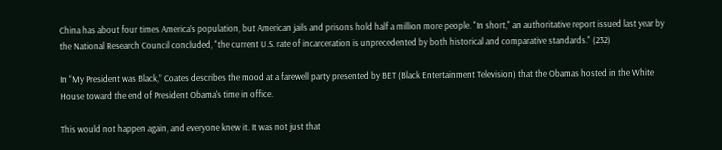China has about four times America’s population, but American jails and prisons hold half a million more people. "In short," an authoritative report issued last year by the National Research Council concluded, "the current U.S. rate of incarceration is unprecedented by both historical and comparative standards." (232)

In “My President was Black,” Coates describes the mood at a farewell party presented by BET (Black Entertainment Television) that the Obamas hosted in the White House toward the end of President Obama's time in office.

This would not happen again, and everyone knew it. It was not just that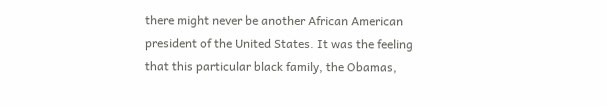there might never be another African American president of the United States. It was the feeling that this particular black family, the Obamas,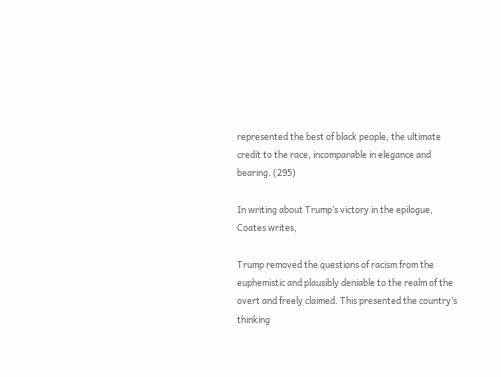represented the best of black people, the ultimate credit to the race, incomparable in elegance and bearing. (295)

In writing about Trump’s victory in the epilogue, Coates writes,

Trump removed the questions of racism from the euphemistic and plausibly deniable to the realm of the overt and freely claimed. This presented the country’s thinking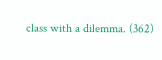class with a dilemma. (362)